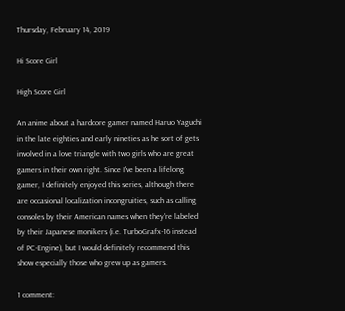Thursday, February 14, 2019

Hi Score Girl

High Score Girl

An anime about a hardcore gamer named Haruo Yaguchi in the late eighties and early nineties as he sort of gets involved in a love triangle with two girls who are great gamers in their own right. Since I've been a lifelong gamer, I definitely enjoyed this series, although there are occasional localization incongruities, such as calling consoles by their American names when they're labeled by their Japanese monikers (i.e. TurboGrafx-16 instead of PC-Engine), but I would definitely recommend this show especially those who grew up as gamers.

1 comment: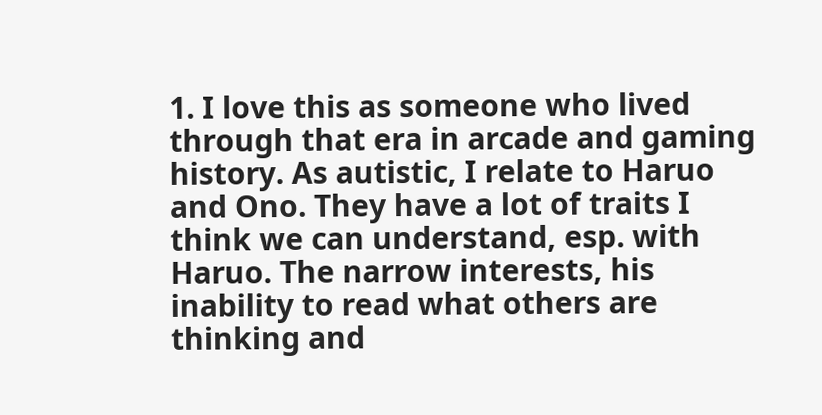1. I love this as someone who lived through that era in arcade and gaming history. As autistic, I relate to Haruo and Ono. They have a lot of traits I think we can understand, esp. with Haruo. The narrow interests, his inability to read what others are thinking and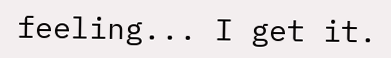feeling... I get it.